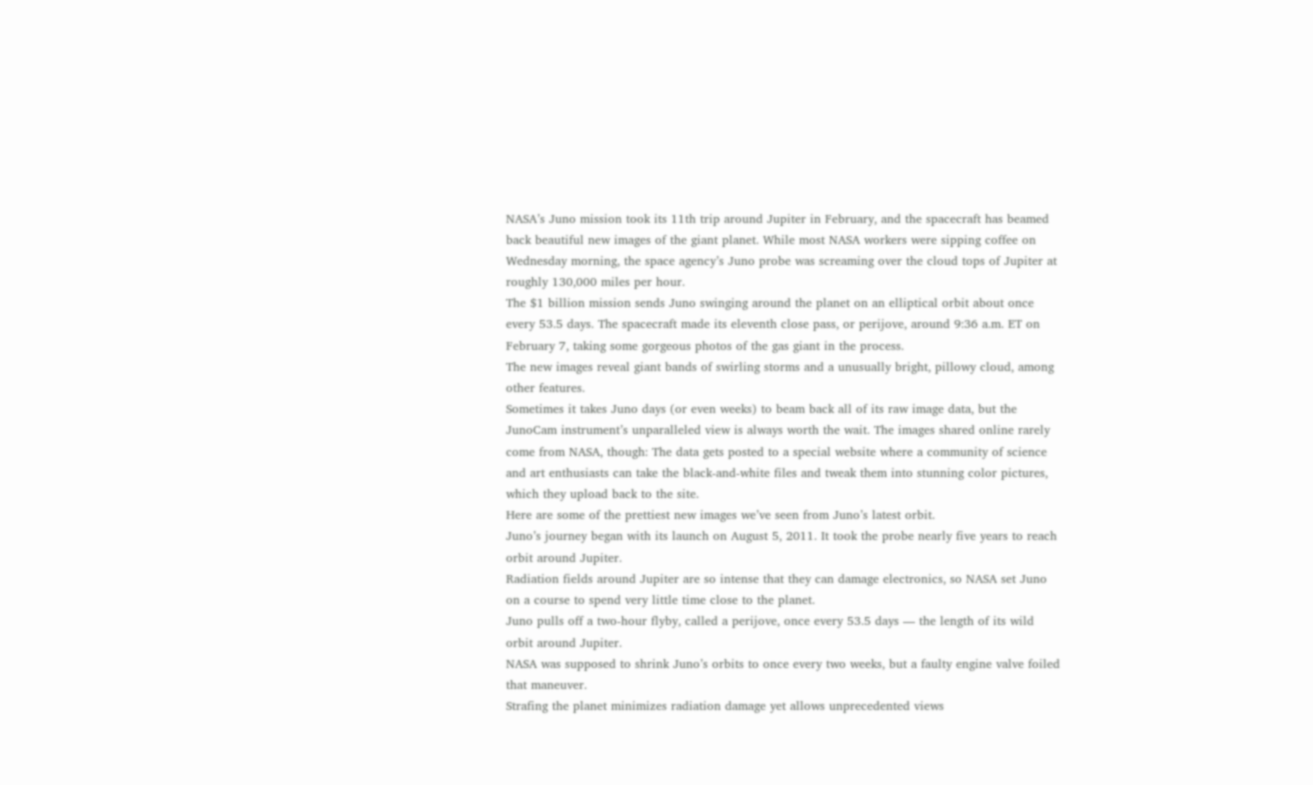NASA’s Juno mission took its 11th trip around Jupiter in February, and the spacecraft has beamed back beautiful new images of the giant planet. While most NASA workers were sipping coffee on Wednesday morning, the space agency’s Juno probe was screaming over the cloud tops of Jupiter at roughly 130,000 miles per hour.
The $1 billion mission sends Juno swinging around the planet on an elliptical orbit about once every 53.5 days. The spacecraft made its eleventh close pass, or perijove, around 9:36 a.m. ET on February 7, taking some gorgeous photos of the gas giant in the process.
The new images reveal giant bands of swirling storms and a unusually bright, pillowy cloud, among other features.
Sometimes it takes Juno days (or even weeks) to beam back all of its raw image data, but the JunoCam instrument’s unparalleled view is always worth the wait. The images shared online rarely come from NASA, though: The data gets posted to a special website where a community of science and art enthusiasts can take the black-and-white files and tweak them into stunning color pictures, which they upload back to the site.
Here are some of the prettiest new images we’ve seen from Juno’s latest orbit.
Juno’s journey began with its launch on August 5, 2011. It took the probe nearly five years to reach orbit around Jupiter.
Radiation fields around Jupiter are so intense that they can damage electronics, so NASA set Juno on a course to spend very little time close to the planet.
Juno pulls off a two-hour flyby, called a perijove, once every 53.5 days — the length of its wild orbit around Jupiter.
NASA was supposed to shrink Juno’s orbits to once every two weeks, but a faulty engine valve foiled that maneuver.
Strafing the planet minimizes radiation damage yet allows unprecedented views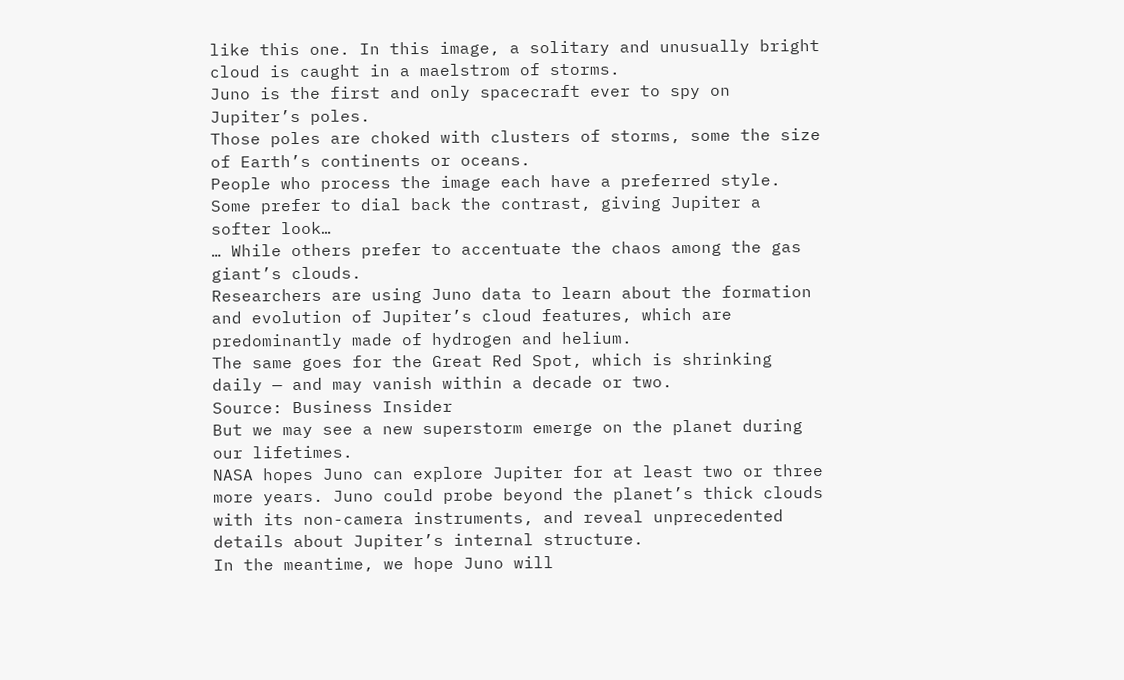like this one. In this image, a solitary and unusually bright cloud is caught in a maelstrom of storms.
Juno is the first and only spacecraft ever to spy on Jupiter’s poles.
Those poles are choked with clusters of storms, some the size of Earth’s continents or oceans.
People who process the image each have a preferred style. Some prefer to dial back the contrast, giving Jupiter a softer look…
… While others prefer to accentuate the chaos among the gas giant’s clouds.
Researchers are using Juno data to learn about the formation and evolution of Jupiter’s cloud features, which are predominantly made of hydrogen and helium.
The same goes for the Great Red Spot, which is shrinking daily — and may vanish within a decade or two.
Source: Business Insider
But we may see a new superstorm emerge on the planet during our lifetimes.
NASA hopes Juno can explore Jupiter for at least two or three more years. Juno could probe beyond the planet’s thick clouds with its non-camera instruments, and reveal unprecedented details about Jupiter’s internal structure.
In the meantime, we hope Juno will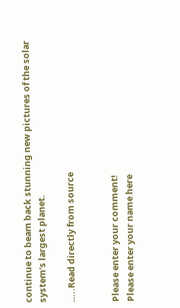continue to beam back stunning new pictures of the solar system’s largest planet.

…..Read directly from source


Please enter your comment!
Please enter your name here